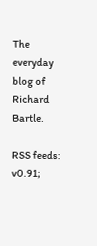The everyday blog of Richard Bartle.

RSS feeds: v0.91;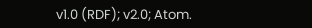v1.0 (RDF); v2.0; Atom.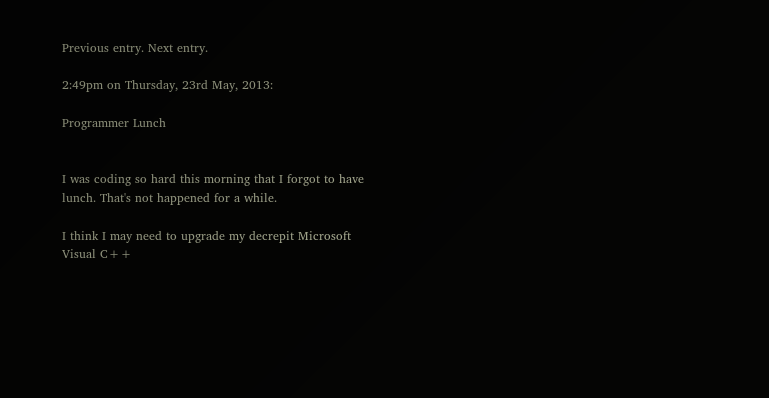Previous entry. Next entry.

2:49pm on Thursday, 23rd May, 2013:

Programmer Lunch


I was coding so hard this morning that I forgot to have lunch. That's not happened for a while.

I think I may need to upgrade my decrepit Microsoft Visual C++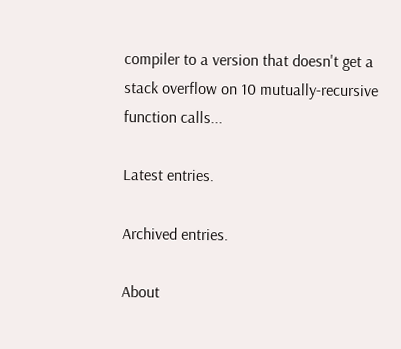compiler to a version that doesn't get a stack overflow on 10 mutually-recursive function calls...

Latest entries.

Archived entries.

About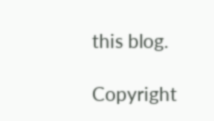this blog.

Copyright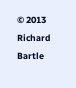© 2013 Richard Bartle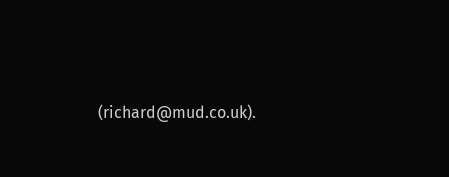(richard@mud.co.uk).